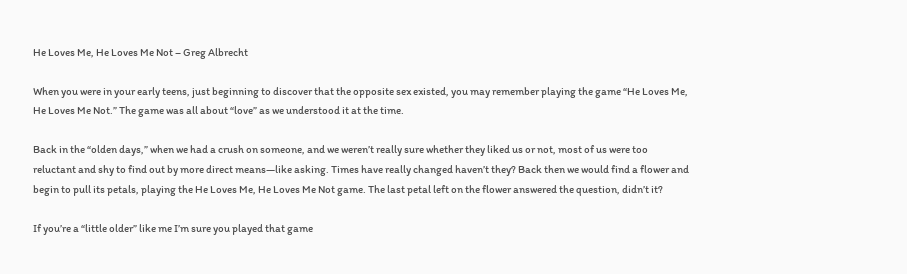He Loves Me, He Loves Me Not – Greg Albrecht

When you were in your early teens, just beginning to discover that the opposite sex existed, you may remember playing the game “He Loves Me, He Loves Me Not.” The game was all about “love” as we understood it at the time.

Back in the “olden days,” when we had a crush on someone, and we weren’t really sure whether they liked us or not, most of us were too reluctant and shy to find out by more direct means—like asking. Times have really changed haven’t they? Back then we would find a flower and begin to pull its petals, playing the He Loves Me, He Loves Me Not game. The last petal left on the flower answered the question, didn’t it?

If you’re a “little older” like me I’m sure you played that game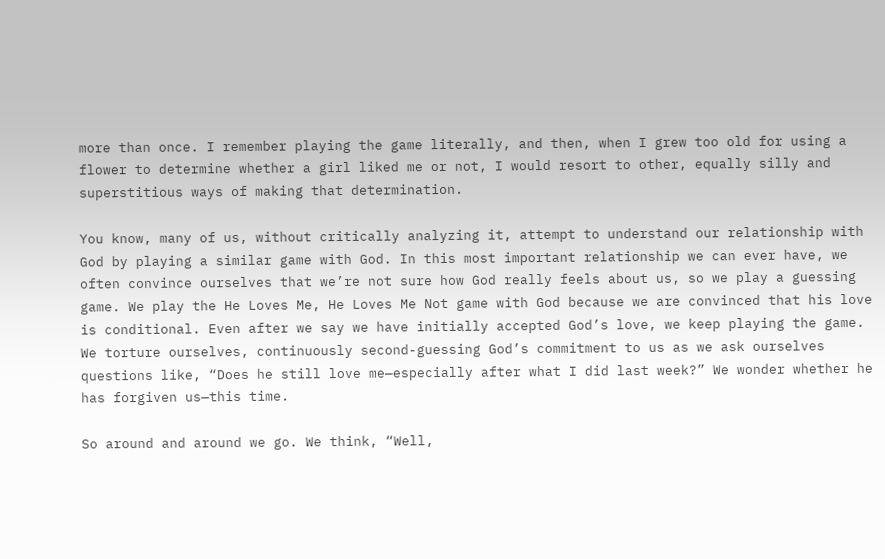more than once. I remember playing the game literally, and then, when I grew too old for using a flower to determine whether a girl liked me or not, I would resort to other, equally silly and superstitious ways of making that determination.

You know, many of us, without critically analyzing it, attempt to understand our relationship with God by playing a similar game with God. In this most important relationship we can ever have, we often convince ourselves that we’re not sure how God really feels about us, so we play a guessing game. We play the He Loves Me, He Loves Me Not game with God because we are convinced that his love is conditional. Even after we say we have initially accepted God’s love, we keep playing the game. We torture ourselves, continuously second-guessing God’s commitment to us as we ask ourselves questions like, “Does he still love me—especially after what I did last week?” We wonder whether he has forgiven us—this time.

So around and around we go. We think, “Well,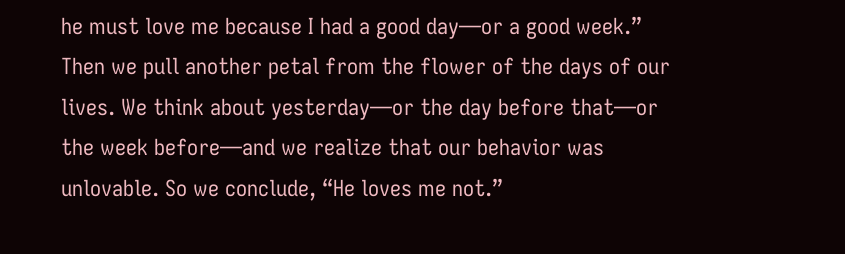he must love me because I had a good day—or a good week.” Then we pull another petal from the flower of the days of our lives. We think about yesterday—or the day before that—or the week before—and we realize that our behavior was unlovable. So we conclude, “He loves me not.”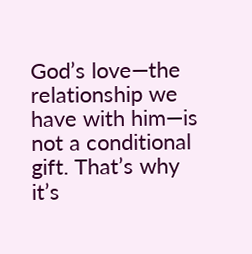God’s love—the relationship we have with him—is not a conditional gift. That’s why it’s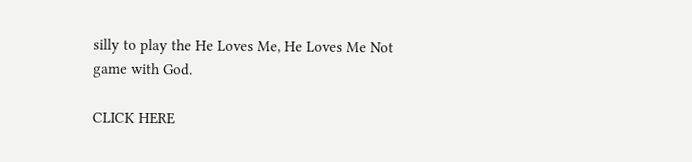silly to play the He Loves Me, He Loves Me Not game with God.

CLICK HERE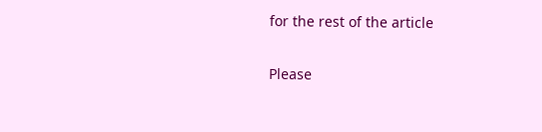for the rest of the article

Please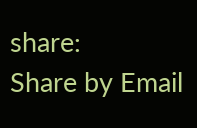share:
Share by Email